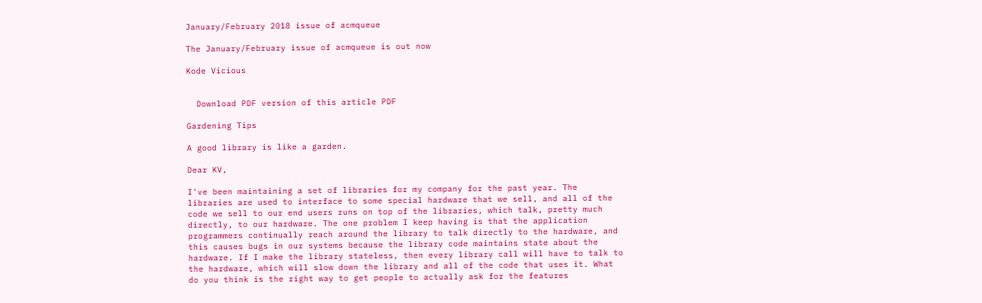January/February 2018 issue of acmqueue

The January/February issue of acmqueue is out now

Kode Vicious


  Download PDF version of this article PDF

Gardening Tips

A good library is like a garden.

Dear KV,

I've been maintaining a set of libraries for my company for the past year. The libraries are used to interface to some special hardware that we sell, and all of the code we sell to our end users runs on top of the libraries, which talk, pretty much directly, to our hardware. The one problem I keep having is that the application programmers continually reach around the library to talk directly to the hardware, and this causes bugs in our systems because the library code maintains state about the hardware. If I make the library stateless, then every library call will have to talk to the hardware, which will slow down the library and all of the code that uses it. What do you think is the right way to get people to actually ask for the features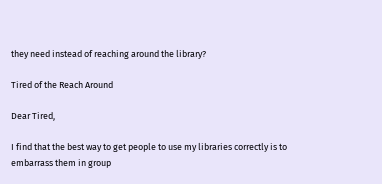they need instead of reaching around the library?

Tired of the Reach Around

Dear Tired,

I find that the best way to get people to use my libraries correctly is to embarrass them in group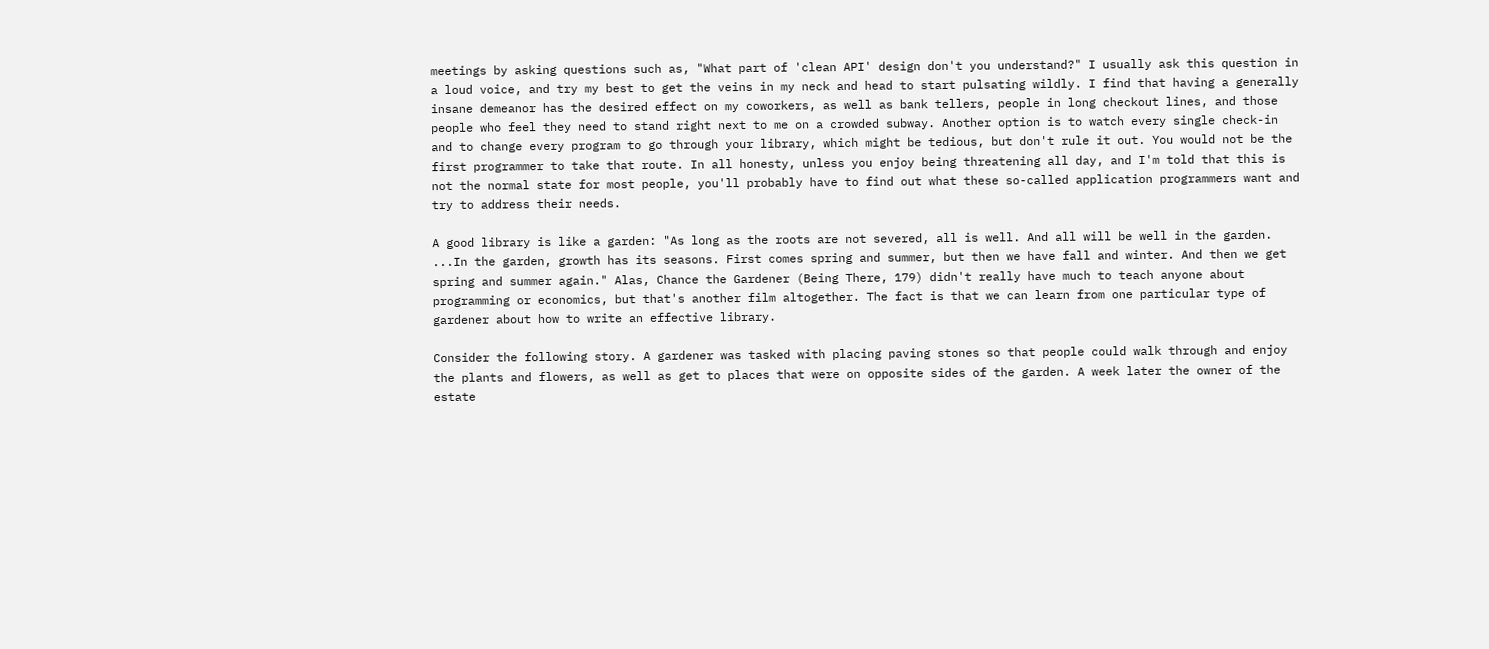meetings by asking questions such as, "What part of 'clean API' design don't you understand?" I usually ask this question in a loud voice, and try my best to get the veins in my neck and head to start pulsating wildly. I find that having a generally insane demeanor has the desired effect on my coworkers, as well as bank tellers, people in long checkout lines, and those people who feel they need to stand right next to me on a crowded subway. Another option is to watch every single check-in and to change every program to go through your library, which might be tedious, but don't rule it out. You would not be the first programmer to take that route. In all honesty, unless you enjoy being threatening all day, and I'm told that this is not the normal state for most people, you'll probably have to find out what these so-called application programmers want and try to address their needs.

A good library is like a garden: "As long as the roots are not severed, all is well. And all will be well in the garden. ...In the garden, growth has its seasons. First comes spring and summer, but then we have fall and winter. And then we get spring and summer again." Alas, Chance the Gardener (Being There, 179) didn't really have much to teach anyone about programming or economics, but that's another film altogether. The fact is that we can learn from one particular type of gardener about how to write an effective library.

Consider the following story. A gardener was tasked with placing paving stones so that people could walk through and enjoy the plants and flowers, as well as get to places that were on opposite sides of the garden. A week later the owner of the estate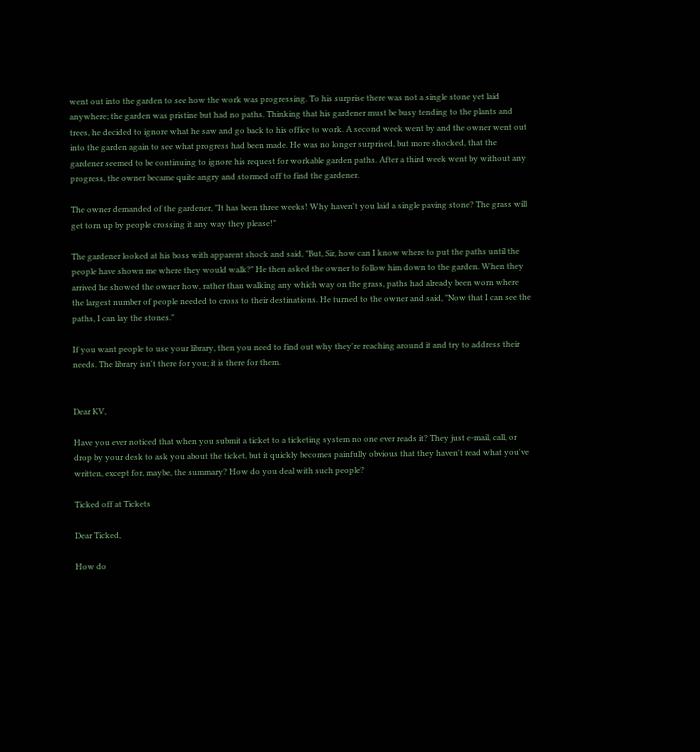went out into the garden to see how the work was progressing. To his surprise there was not a single stone yet laid anywhere; the garden was pristine but had no paths. Thinking that his gardener must be busy tending to the plants and trees, he decided to ignore what he saw and go back to his office to work. A second week went by and the owner went out into the garden again to see what progress had been made. He was no longer surprised, but more shocked, that the gardener seemed to be continuing to ignore his request for workable garden paths. After a third week went by without any progress, the owner became quite angry and stormed off to find the gardener.

The owner demanded of the gardener, "It has been three weeks! Why haven't you laid a single paving stone? The grass will get torn up by people crossing it any way they please!"

The gardener looked at his boss with apparent shock and said, "But, Sir, how can I know where to put the paths until the people have shown me where they would walk?" He then asked the owner to follow him down to the garden. When they arrived he showed the owner how, rather than walking any which way on the grass, paths had already been worn where the largest number of people needed to cross to their destinations. He turned to the owner and said, "Now that I can see the paths, I can lay the stones."

If you want people to use your library, then you need to find out why they're reaching around it and try to address their needs. The library isn't there for you; it is there for them.


Dear KV,

Have you ever noticed that when you submit a ticket to a ticketing system no one ever reads it? They just e-mail, call, or drop by your desk to ask you about the ticket, but it quickly becomes painfully obvious that they haven't read what you've written, except for, maybe, the summary? How do you deal with such people?

Ticked off at Tickets

Dear Ticked,

How do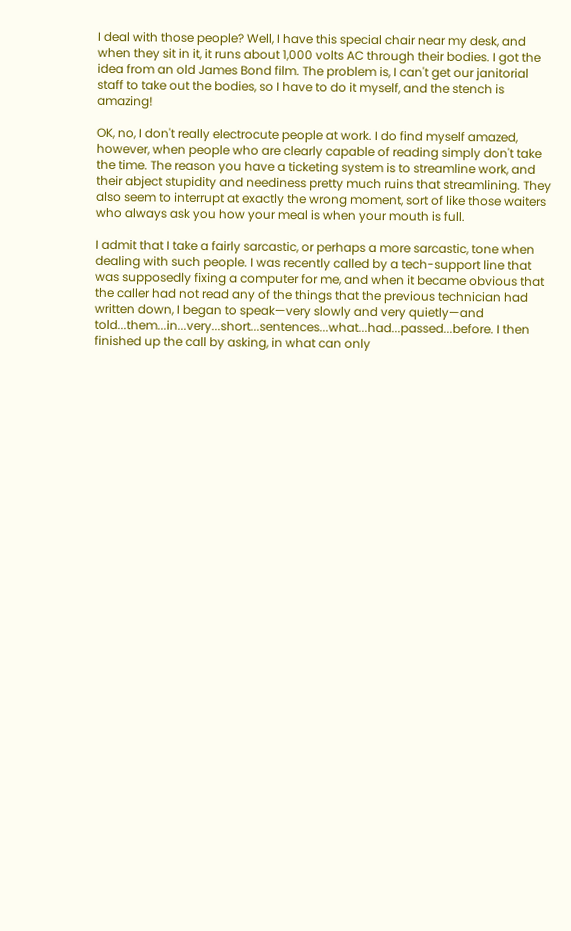I deal with those people? Well, I have this special chair near my desk, and when they sit in it, it runs about 1,000 volts AC through their bodies. I got the idea from an old James Bond film. The problem is, I can't get our janitorial staff to take out the bodies, so I have to do it myself, and the stench is amazing!

OK, no, I don't really electrocute people at work. I do find myself amazed, however, when people who are clearly capable of reading simply don't take the time. The reason you have a ticketing system is to streamline work, and their abject stupidity and neediness pretty much ruins that streamlining. They also seem to interrupt at exactly the wrong moment, sort of like those waiters who always ask you how your meal is when your mouth is full.

I admit that I take a fairly sarcastic, or perhaps a more sarcastic, tone when dealing with such people. I was recently called by a tech-support line that was supposedly fixing a computer for me, and when it became obvious that the caller had not read any of the things that the previous technician had written down, I began to speak—very slowly and very quietly—and told...them...in...very...short...sentences...what...had...passed...before. I then finished up the call by asking, in what can only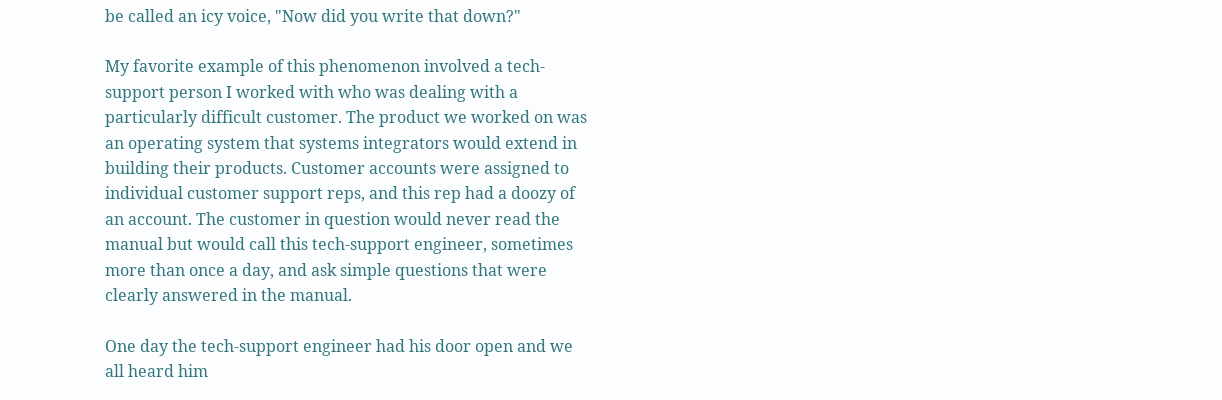be called an icy voice, "Now did you write that down?"

My favorite example of this phenomenon involved a tech-support person I worked with who was dealing with a particularly difficult customer. The product we worked on was an operating system that systems integrators would extend in building their products. Customer accounts were assigned to individual customer support reps, and this rep had a doozy of an account. The customer in question would never read the manual but would call this tech-support engineer, sometimes more than once a day, and ask simple questions that were clearly answered in the manual.

One day the tech-support engineer had his door open and we all heard him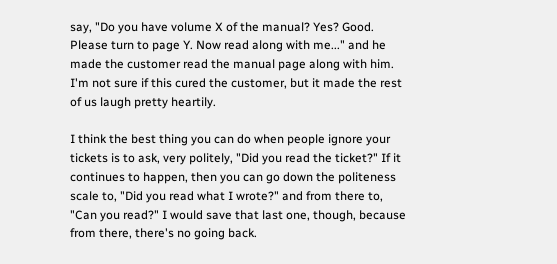say, "Do you have volume X of the manual? Yes? Good. Please turn to page Y. Now read along with me..." and he made the customer read the manual page along with him. I'm not sure if this cured the customer, but it made the rest of us laugh pretty heartily.

I think the best thing you can do when people ignore your tickets is to ask, very politely, "Did you read the ticket?" If it continues to happen, then you can go down the politeness scale to, "Did you read what I wrote?" and from there to, "Can you read?" I would save that last one, though, because from there, there's no going back.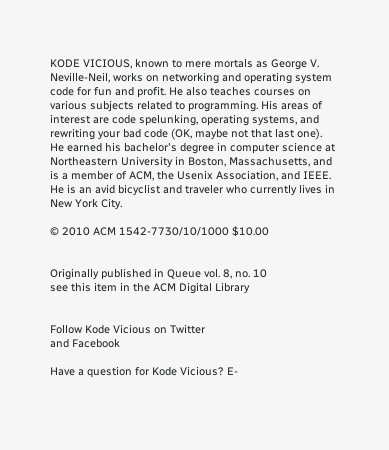KODE VICIOUS, known to mere mortals as George V. Neville-Neil, works on networking and operating system code for fun and profit. He also teaches courses on various subjects related to programming. His areas of interest are code spelunking, operating systems, and rewriting your bad code (OK, maybe not that last one). He earned his bachelor's degree in computer science at Northeastern University in Boston, Massachusetts, and is a member of ACM, the Usenix Association, and IEEE. He is an avid bicyclist and traveler who currently lives in New York City.

© 2010 ACM 1542-7730/10/1000 $10.00


Originally published in Queue vol. 8, no. 10
see this item in the ACM Digital Library


Follow Kode Vicious on Twitter
and Facebook

Have a question for Kode Vicious? E-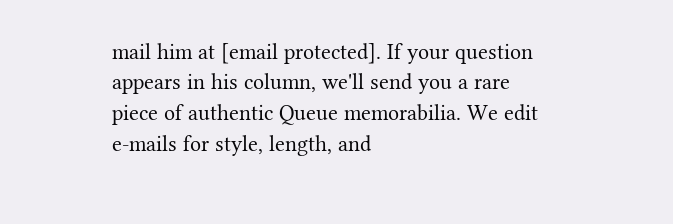mail him at [email protected]. If your question appears in his column, we'll send you a rare piece of authentic Queue memorabilia. We edit e-mails for style, length, and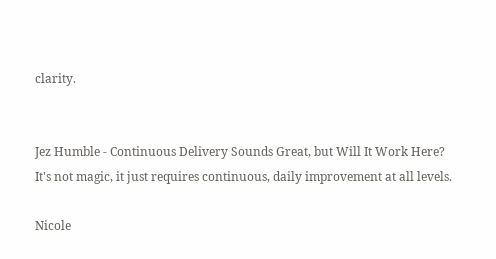clarity.


Jez Humble - Continuous Delivery Sounds Great, but Will It Work Here?
It's not magic, it just requires continuous, daily improvement at all levels.

Nicole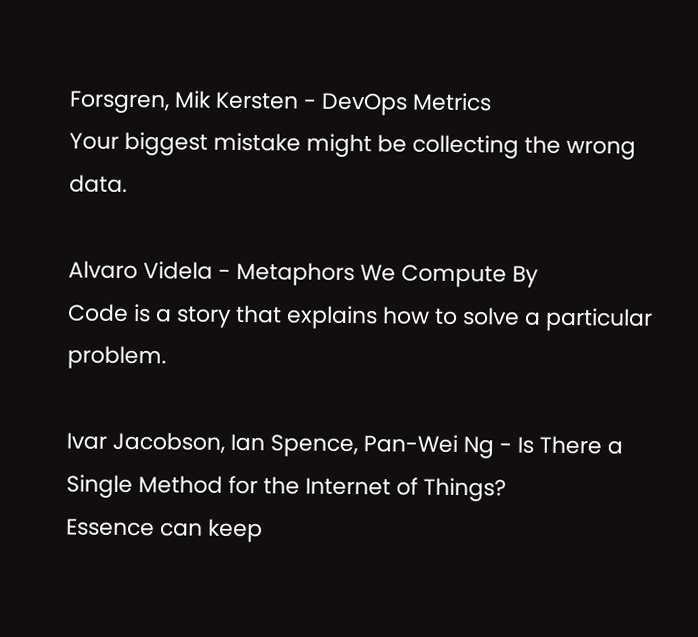Forsgren, Mik Kersten - DevOps Metrics
Your biggest mistake might be collecting the wrong data.

Alvaro Videla - Metaphors We Compute By
Code is a story that explains how to solve a particular problem.

Ivar Jacobson, Ian Spence, Pan-Wei Ng - Is There a Single Method for the Internet of Things?
Essence can keep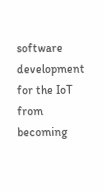software development for the IoT from becoming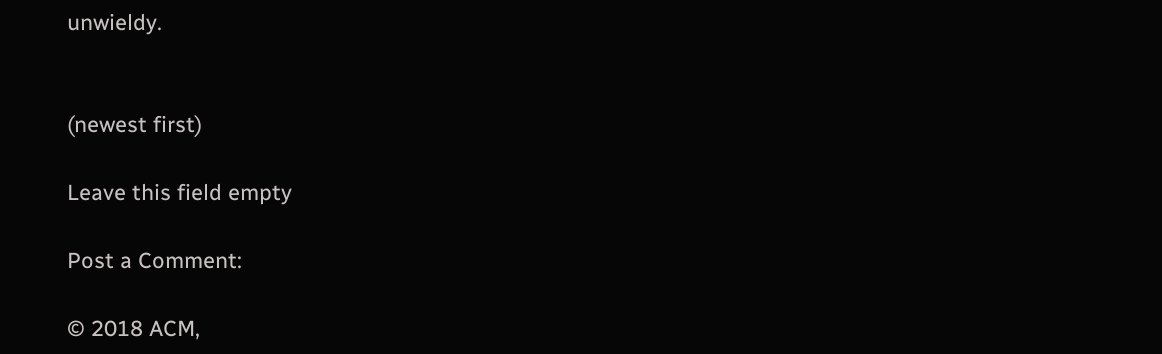unwieldy.


(newest first)

Leave this field empty

Post a Comment:

© 2018 ACM,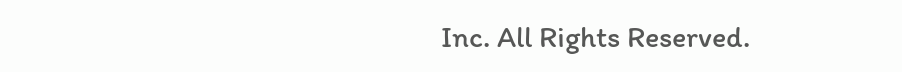Inc. All Rights Reserved.